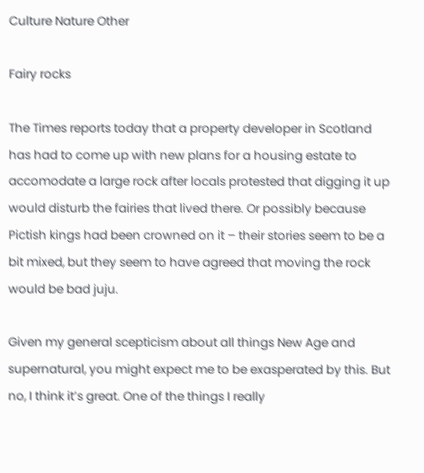Culture Nature Other

Fairy rocks

The Times reports today that a property developer in Scotland has had to come up with new plans for a housing estate to accomodate a large rock after locals protested that digging it up would disturb the fairies that lived there. Or possibly because Pictish kings had been crowned on it – their stories seem to be a bit mixed, but they seem to have agreed that moving the rock would be bad juju.

Given my general scepticism about all things New Age and supernatural, you might expect me to be exasperated by this. But no, I think it’s great. One of the things I really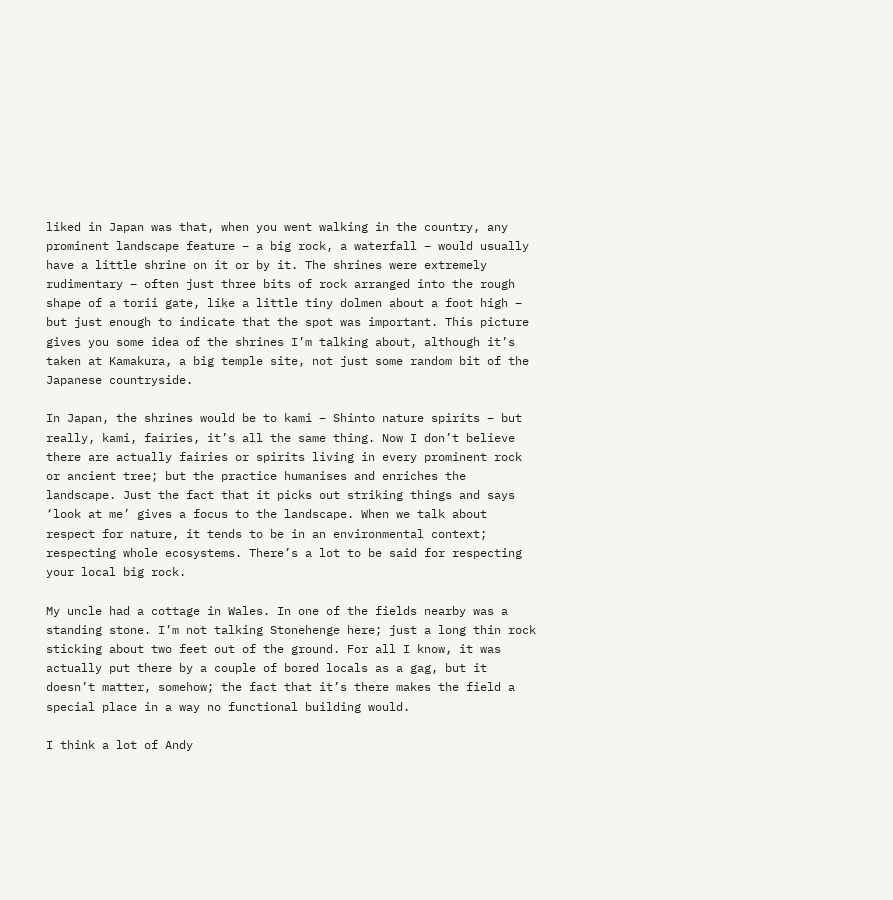liked in Japan was that, when you went walking in the country, any prominent landscape feature – a big rock, a waterfall – would usually have a little shrine on it or by it. The shrines were extremely rudimentary – often just three bits of rock arranged into the rough shape of a torii gate, like a little tiny dolmen about a foot high – but just enough to indicate that the spot was important. This picture gives you some idea of the shrines I’m talking about, although it’s taken at Kamakura, a big temple site, not just some random bit of the Japanese countryside.

In Japan, the shrines would be to kami – Shinto nature spirits – but really, kami, fairies, it’s all the same thing. Now I don’t believe there are actually fairies or spirits living in every prominent rock or ancient tree; but the practice humanises and enriches the landscape. Just the fact that it picks out striking things and says ‘look at me’ gives a focus to the landscape. When we talk about respect for nature, it tends to be in an environmental context; respecting whole ecosystems. There’s a lot to be said for respecting your local big rock.

My uncle had a cottage in Wales. In one of the fields nearby was a standing stone. I’m not talking Stonehenge here; just a long thin rock sticking about two feet out of the ground. For all I know, it was actually put there by a couple of bored locals as a gag, but it doesn’t matter, somehow; the fact that it’s there makes the field a special place in a way no functional building would.

I think a lot of Andy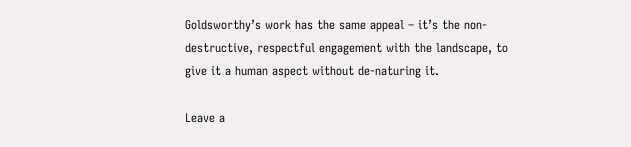Goldsworthy’s work has the same appeal – it’s the non-destructive, respectful engagement with the landscape, to give it a human aspect without de-naturing it.

Leave a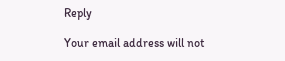Reply

Your email address will not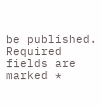be published. Required fields are marked *